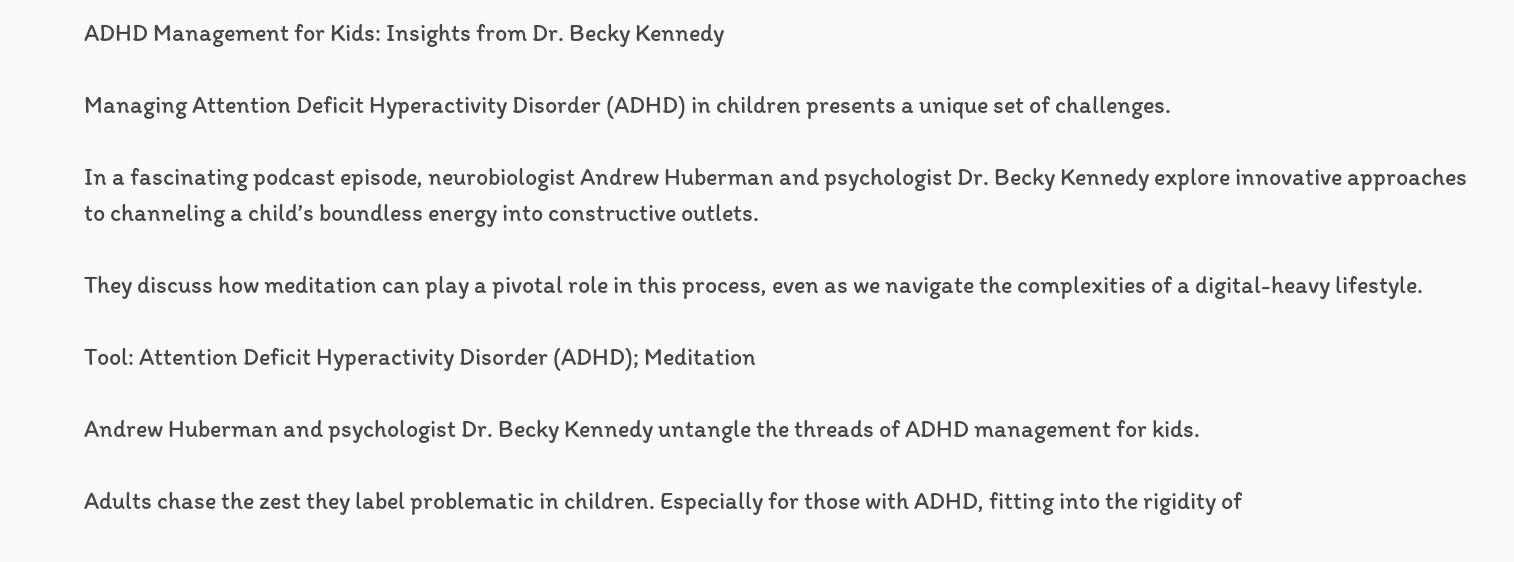ADHD Management for Kids: Insights from Dr. Becky Kennedy

Managing Attention Deficit Hyperactivity Disorder (ADHD) in children presents a unique set of challenges.

In a fascinating podcast episode, neurobiologist Andrew Huberman and psychologist Dr. Becky Kennedy explore innovative approaches to channeling a child’s boundless energy into constructive outlets.

They discuss how meditation can play a pivotal role in this process, even as we navigate the complexities of a digital-heavy lifestyle.

Tool: Attention Deficit Hyperactivity Disorder (ADHD); Meditation

Andrew Huberman and psychologist Dr. Becky Kennedy untangle the threads of ADHD management for kids.

Adults chase the zest they label problematic in children. Especially for those with ADHD, fitting into the rigidity of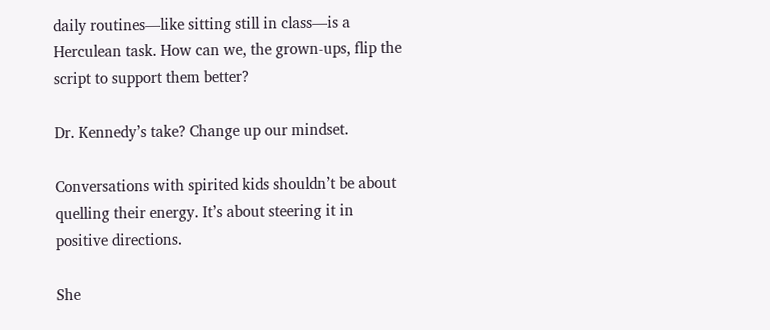daily routines—like sitting still in class—is a Herculean task. How can we, the grown-ups, flip the script to support them better?

Dr. Kennedy’s take? Change up our mindset.

Conversations with spirited kids shouldn’t be about quelling their energy. It’s about steering it in positive directions.

She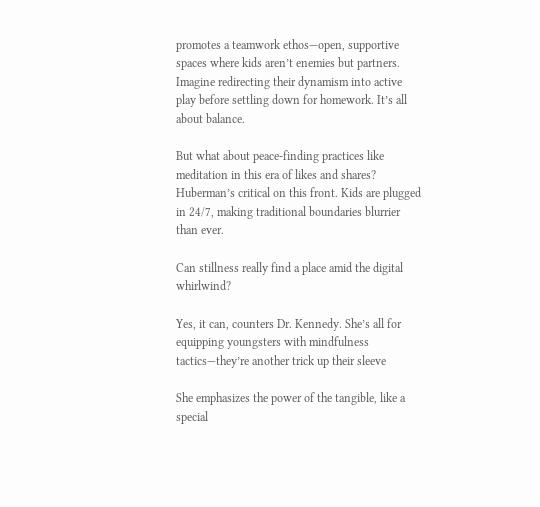promotes a teamwork ethos—open, supportive spaces where kids aren’t enemies but partners. Imagine redirecting their dynamism into active play before settling down for homework. It’s all about balance.

But what about peace-finding practices like meditation in this era of likes and shares? Huberman’s critical on this front. Kids are plugged in 24/7, making traditional boundaries blurrier than ever.

Can stillness really find a place amid the digital whirlwind?

Yes, it can, counters Dr. Kennedy. She’s all for equipping youngsters with mindfulness tactics—they’re another trick up their sleeve

She emphasizes the power of the tangible, like a special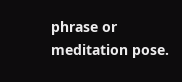phrase or meditation pose.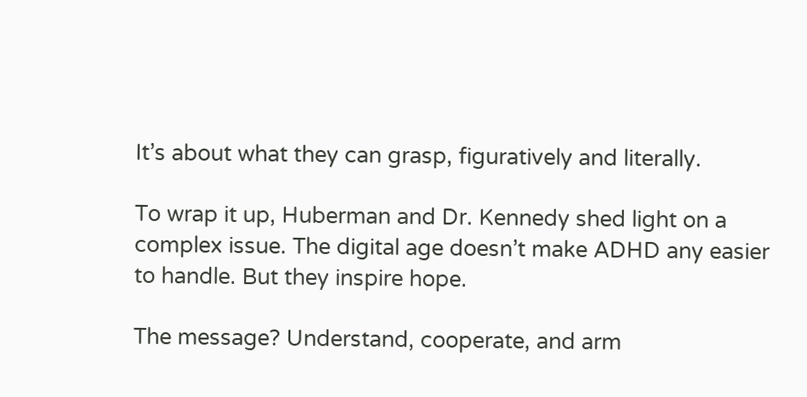It’s about what they can grasp, figuratively and literally.

To wrap it up, Huberman and Dr. Kennedy shed light on a complex issue. The digital age doesn’t make ADHD any easier to handle. But they inspire hope.

The message? Understand, cooperate, and arm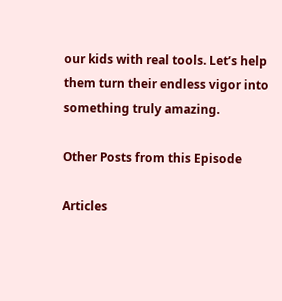our kids with real tools. Let’s help them turn their endless vigor into something truly amazing.

Other Posts from this Episode

Articles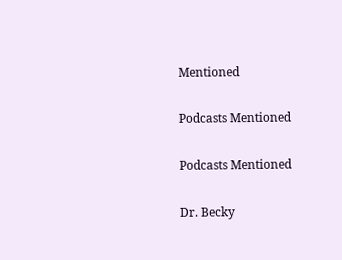Mentioned

Podcasts Mentioned

Podcasts Mentioned

Dr. Becky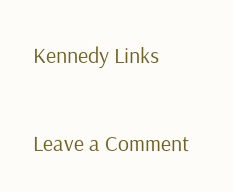Kennedy Links

Leave a Comment